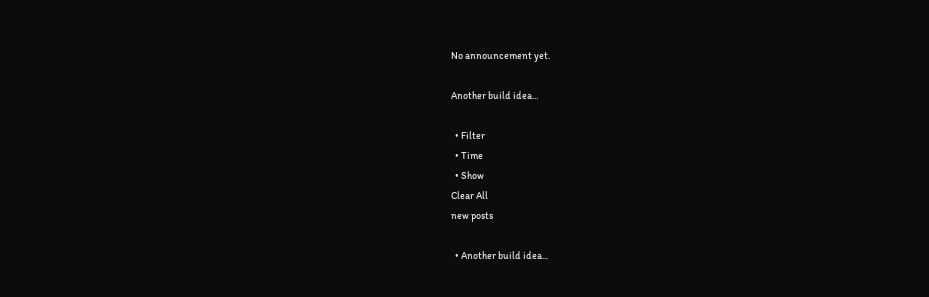No announcement yet.

Another build idea...

  • Filter
  • Time
  • Show
Clear All
new posts

  • Another build idea...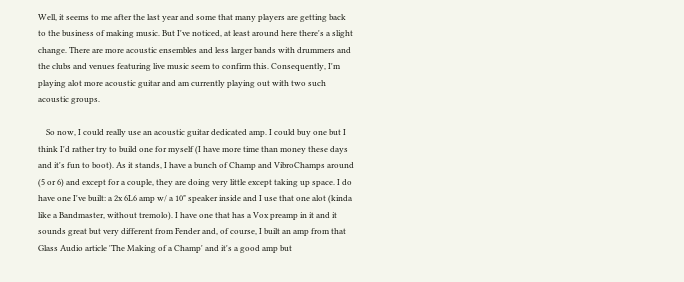Well, it seems to me after the last year and some that many players are getting back to the business of making music. But I've noticed, at least around here there's a slight change. There are more acoustic ensembles and less larger bands with drummers and the clubs and venues featuring live music seem to confirm this. Consequently, I'm playing alot more acoustic guitar and am currently playing out with two such acoustic groups.

    So now, I could really use an acoustic guitar dedicated amp. I could buy one but I think I'd rather try to build one for myself (I have more time than money these days and it's fun to boot). As it stands, I have a bunch of Champ and VibroChamps around (5 or 6) and except for a couple, they are doing very little except taking up space. I do have one I've built: a 2x 6L6 amp w/ a 10" speaker inside and I use that one alot (kinda like a Bandmaster, without tremolo). I have one that has a Vox preamp in it and it sounds great but very different from Fender and, of course, I built an amp from that Glass Audio article 'The Making of a Champ' and it's a good amp but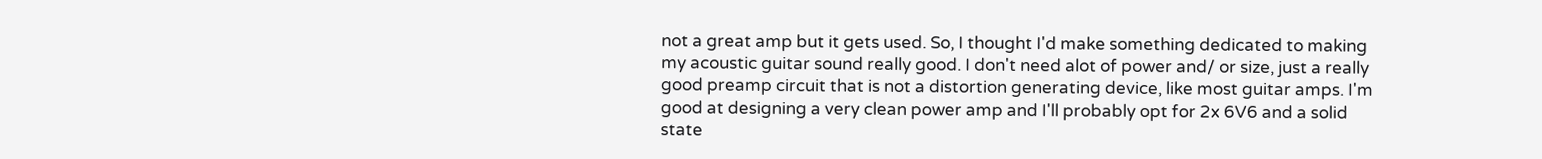not a great amp but it gets used. So, I thought I'd make something dedicated to making my acoustic guitar sound really good. I don't need alot of power and/ or size, just a really good preamp circuit that is not a distortion generating device, like most guitar amps. I'm good at designing a very clean power amp and I'll probably opt for 2x 6V6 and a solid state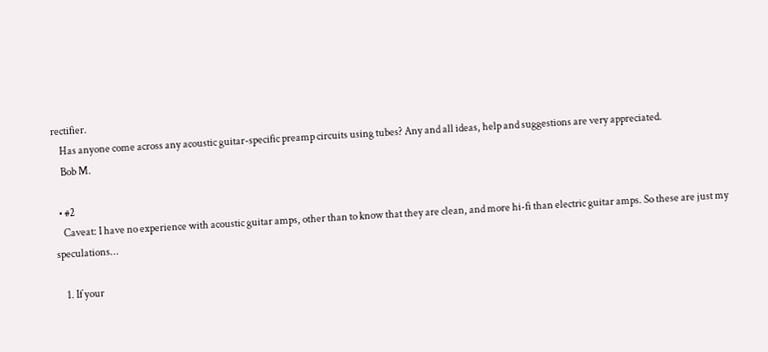rectifier.
    Has anyone come across any acoustic guitar-specific preamp circuits using tubes? Any and all ideas, help and suggestions are very appreciated.
    Bob M.

  • #2
    Caveat: I have no experience with acoustic guitar amps, other than to know that they are clean, and more hi-fi than electric guitar amps. So these are just my speculations...

    1. If your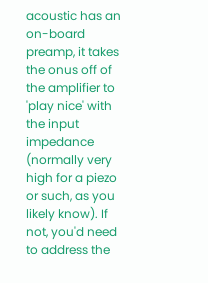acoustic has an on-board preamp, it takes the onus off of the amplifier to 'play nice' with the input impedance (normally very high for a piezo or such, as you likely know). If not, you'd need to address the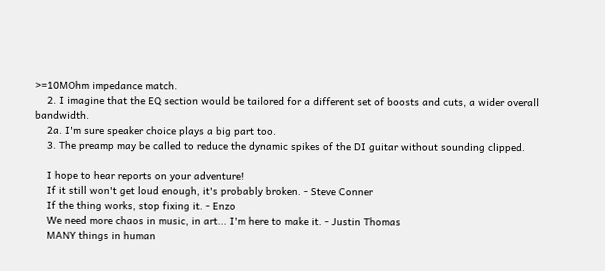>=10MOhm impedance match.
    2. I imagine that the EQ section would be tailored for a different set of boosts and cuts, a wider overall bandwidth.
    2a. I'm sure speaker choice plays a big part too.
    3. The preamp may be called to reduce the dynamic spikes of the DI guitar without sounding clipped.

    I hope to hear reports on your adventure!
    If it still won't get loud enough, it's probably broken. - Steve Conner
    If the thing works, stop fixing it. - Enzo
    We need more chaos in music, in art... I'm here to make it. - Justin Thomas
    MANY things in human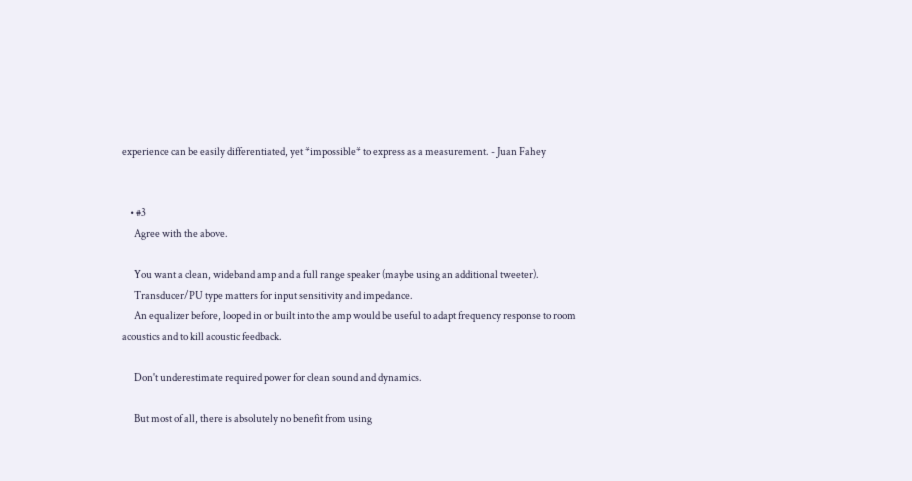experience can be easily differentiated, yet *impossible* to express as a measurement. - Juan Fahey


    • #3
      Agree with the above.

      You want a clean, wideband amp and a full range speaker (maybe using an additional tweeter).
      Transducer/PU type matters for input sensitivity and impedance.
      An equalizer before, looped in or built into the amp would be useful to adapt frequency response to room acoustics and to kill acoustic feedback.

      Don't underestimate required power for clean sound and dynamics.

      But most of all, there is absolutely no benefit from using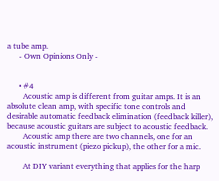a tube amp.
      - Own Opinions Only -


      • #4
        Acoustic amp is different from guitar amps. It is an absolute clean amp, with specific tone controls and desirable automatic feedback elimination (feedback killer), because acoustic guitars are subject to acoustic feedback.
        Acoustic amp there are two channels, one for an acoustic instrument (piezo pickup), the other for a mic.

        At DIY variant everything that applies for the harp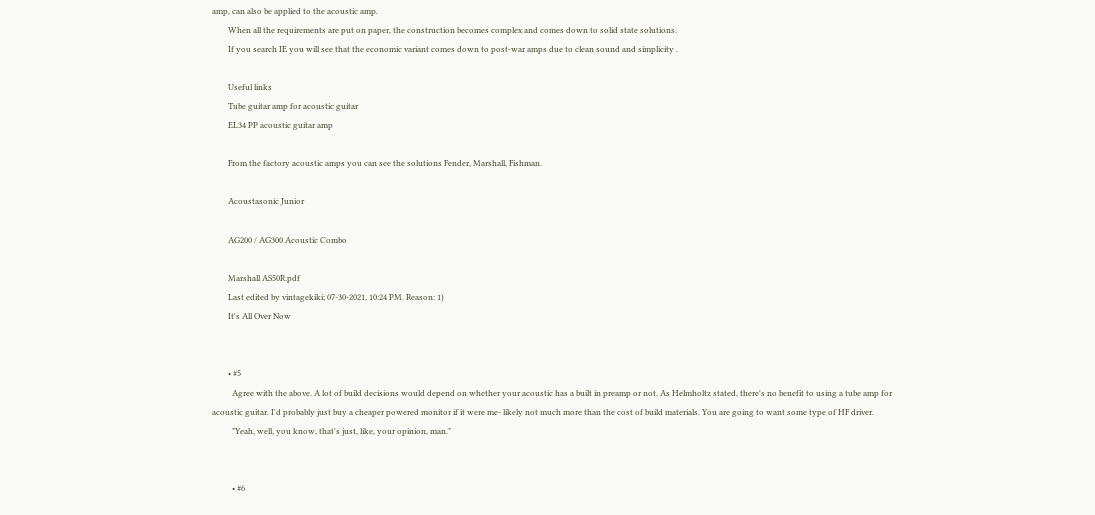amp, can also be applied to the acoustic amp.
        When all the requirements are put on paper, the construction becomes complex and comes down to solid state solutions.
        If you search IE you will see that the economic variant comes down to post-war amps due to clean sound and simplicity .

        Useful links
        Tube guitar amp for acoustic guitar
        EL34 PP acoustic guitar amp

        From the factory acoustic amps you can see the solutions Fender, Marshall, Fishman.

        Acoustasonic Junior

        AG200 / AG300 Acoustic Combo

        Marshall AS50R.pdf
        Last edited by vintagekiki; 07-30-2021, 10:24 PM. Reason: 1)
        It's All Over Now


        • #5
          Agree with the above. A lot of build decisions would depend on whether your acoustic has a built in preamp or not. As Helmholtz stated, there's no benefit to using a tube amp for acoustic guitar. I'd probably just buy a cheaper powered monitor if it were me- likely not much more than the cost of build materials. You are going to want some type of HF driver.
          "Yeah, well, you know, that's just, like, your opinion, man."


          • #6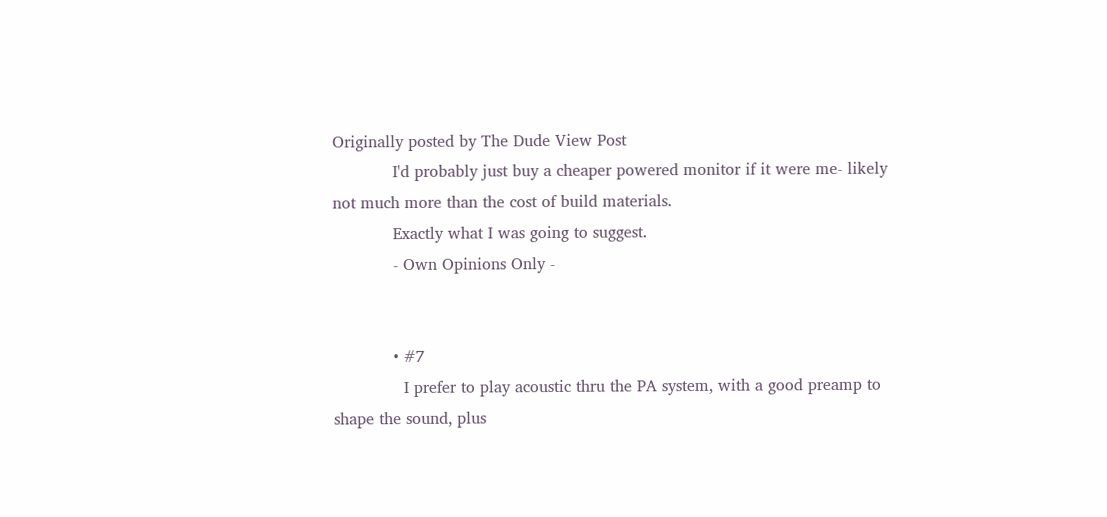Originally posted by The Dude View Post
            I'd probably just buy a cheaper powered monitor if it were me- likely not much more than the cost of build materials.
            Exactly what I was going to suggest.
            - Own Opinions Only -


            • #7
              I prefer to play acoustic thru the PA system, with a good preamp to shape the sound, plus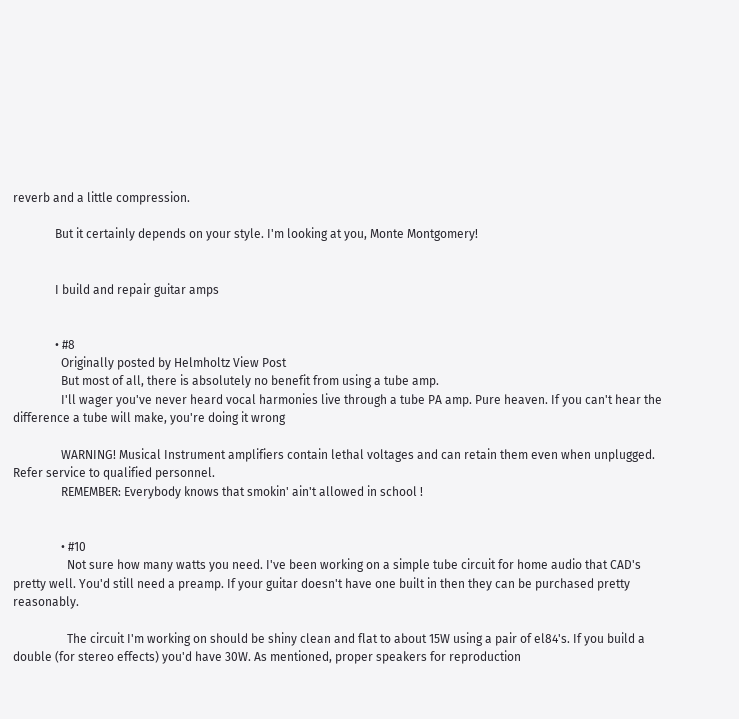reverb and a little compression.

              But it certainly depends on your style. I'm looking at you, Monte Montgomery!


              I build and repair guitar amps


              • #8
                Originally posted by Helmholtz View Post
                But most of all, there is absolutely no benefit from using a tube amp.
                I'll wager you've never heard vocal harmonies live through a tube PA amp. Pure heaven. If you can't hear the difference a tube will make, you're doing it wrong

                WARNING! Musical Instrument amplifiers contain lethal voltages and can retain them even when unplugged. Refer service to qualified personnel.
                REMEMBER: Everybody knows that smokin' ain't allowed in school !


                • #10
                  Not sure how many watts you need. I've been working on a simple tube circuit for home audio that CAD's pretty well. You'd still need a preamp. If your guitar doesn't have one built in then they can be purchased pretty reasonably.

                  The circuit I'm working on should be shiny clean and flat to about 15W using a pair of el84's. If you build a double (for stereo effects) you'd have 30W. As mentioned, proper speakers for reproduction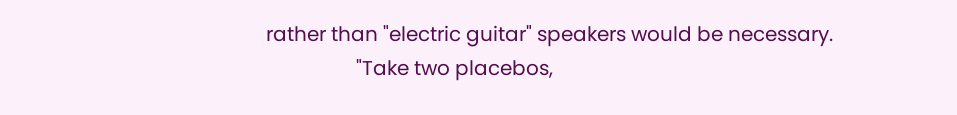rather than "electric guitar" speakers would be necessary.
                  "Take two placebos,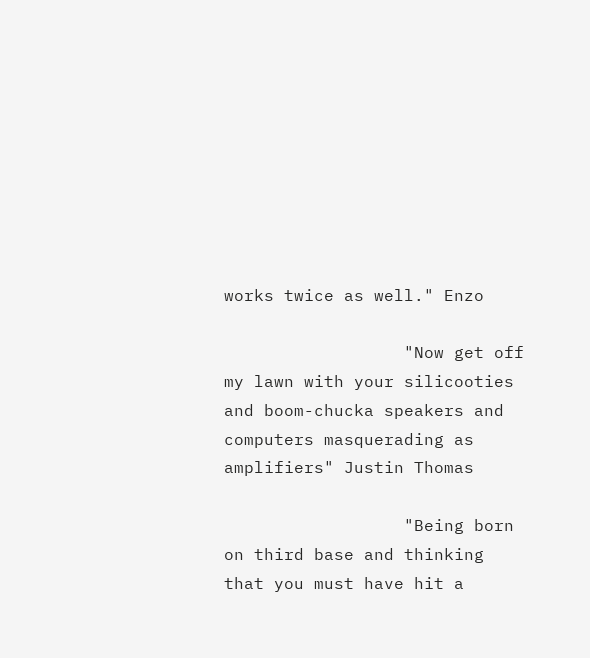works twice as well." Enzo

                  "Now get off my lawn with your silicooties and boom-chucka speakers and computers masquerading as amplifiers" Justin Thomas

                  "Being born on third base and thinking that you must have hit a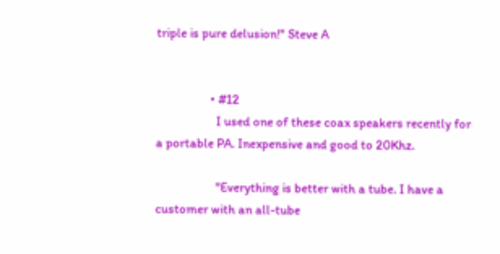triple is pure delusion!" Steve A


                  • #12
                    I used one of these coax speakers recently for a portable PA. Inexpensive and good to 20Khz.

                    "Everything is better with a tube. I have a customer with an all-tube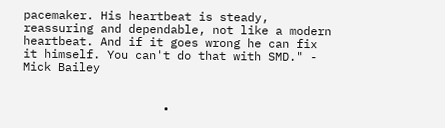pacemaker. His heartbeat is steady, reassuring and dependable, not like a modern heartbeat. And if it goes wrong he can fix it himself. You can't do that with SMD." - Mick Bailey


                    •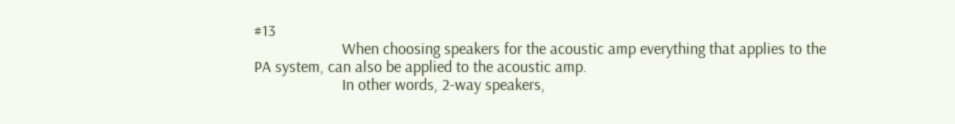#13
                      When choosing speakers for the acoustic amp everything that applies to the PA system, can also be applied to the acoustic amp.
                      In other words, 2-way speakers,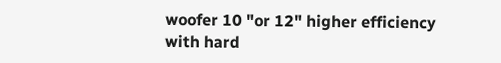woofer 10 "or 12" higher efficiency with hard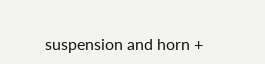suspension and horn +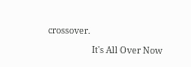crossover.

                      It's All Over Now